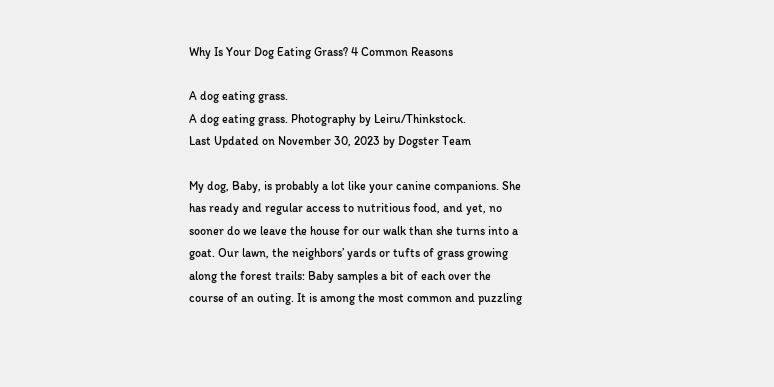Why Is Your Dog Eating Grass? 4 Common Reasons

A dog eating grass.
A dog eating grass. Photography by Leiru/Thinkstock.
Last Updated on November 30, 2023 by Dogster Team

My dog, Baby, is probably a lot like your canine companions. She has ready and regular access to nutritious food, and yet, no sooner do we leave the house for our walk than she turns into a goat. Our lawn, the neighbors’ yards or tufts of grass growing along the forest trails: Baby samples a bit of each over the course of an outing. It is among the most common and puzzling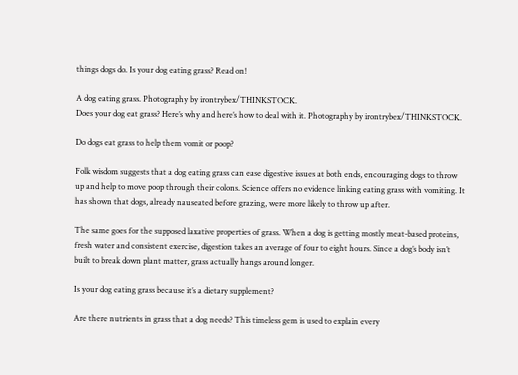things dogs do. Is your dog eating grass? Read on!

A dog eating grass. Photography by irontrybex/THINKSTOCK.
Does your dog eat grass? Here’s why and here’s how to deal with it. Photography by irontrybex/THINKSTOCK.

Do dogs eat grass to help them vomit or poop?

Folk wisdom suggests that a dog eating grass can ease digestive issues at both ends, encouraging dogs to throw up and help to move poop through their colons. Science offers no evidence linking eating grass with vomiting. It has shown that dogs, already nauseated before grazing, were more likely to throw up after.

The same goes for the supposed laxative properties of grass. When a dog is getting mostly meat-based proteins, fresh water and consistent exercise, digestion takes an average of four to eight hours. Since a dog’s body isn’t built to break down plant matter, grass actually hangs around longer.

Is your dog eating grass because it’s a dietary supplement?

Are there nutrients in grass that a dog needs? This timeless gem is used to explain every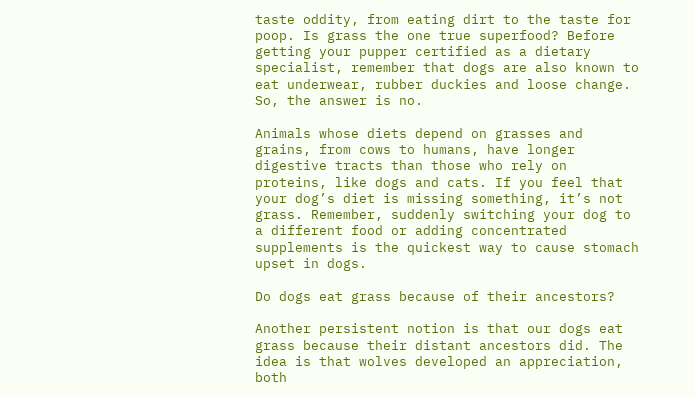taste oddity, from eating dirt to the taste for poop. Is grass the one true superfood? Before getting your pupper certified as a dietary specialist, remember that dogs are also known to eat underwear, rubber duckies and loose change. So, the answer is no.

Animals whose diets depend on grasses and grains, from cows to humans, have longer digestive tracts than those who rely on proteins, like dogs and cats. If you feel that your dog’s diet is missing something, it’s not grass. Remember, suddenly switching your dog to a different food or adding concentrated supplements is the quickest way to cause stomach upset in dogs.

Do dogs eat grass because of their ancestors?

Another persistent notion is that our dogs eat grass because their distant ancestors did. The idea is that wolves developed an appreciation, both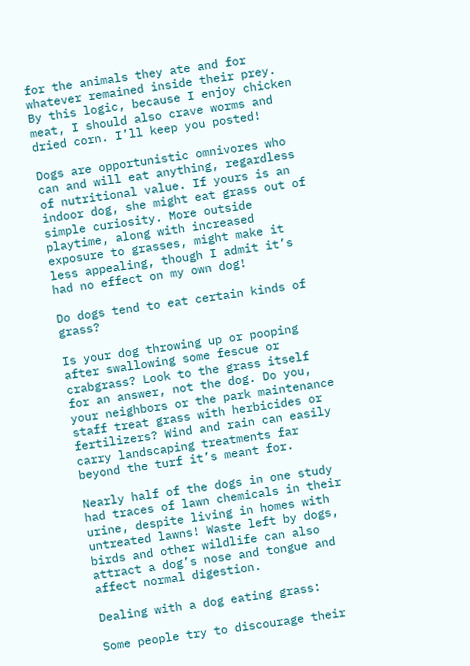for the animals they ate and for whatever remained inside their prey. By this logic, because I enjoy chicken meat, I should also crave worms and dried corn. I’ll keep you posted!

Dogs are opportunistic omnivores who can and will eat anything, regardless of nutritional value. If yours is an indoor dog, she might eat grass out of simple curiosity. More outside playtime, along with increased exposure to grasses, might make it less appealing, though I admit it’s had no effect on my own dog!

Do dogs tend to eat certain kinds of grass?

Is your dog throwing up or pooping after swallowing some fescue or crabgrass? Look to the grass itself for an answer, not the dog. Do you, your neighbors or the park maintenance staff treat grass with herbicides or fertilizers? Wind and rain can easily carry landscaping treatments far beyond the turf it’s meant for.

Nearly half of the dogs in one study had traces of lawn chemicals in their urine, despite living in homes with untreated lawns! Waste left by dogs, birds and other wildlife can also attract a dog’s nose and tongue and affect normal digestion.

Dealing with a dog eating grass:

Some people try to discourage their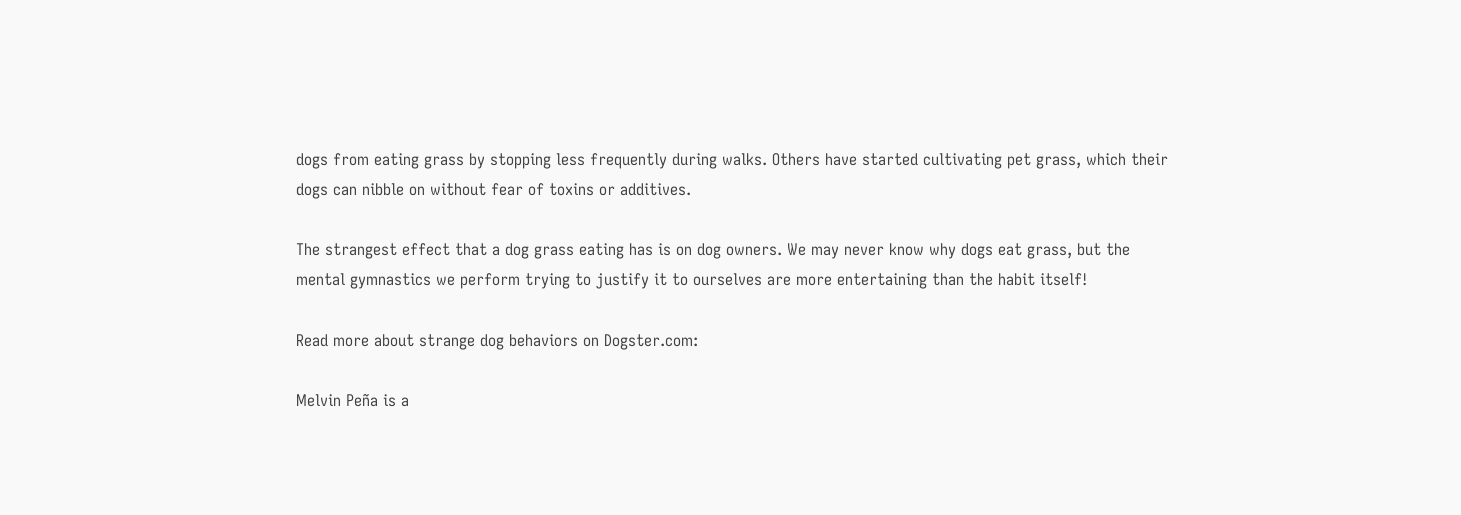dogs from eating grass by stopping less frequently during walks. Others have started cultivating pet grass, which their dogs can nibble on without fear of toxins or additives.

The strangest effect that a dog grass eating has is on dog owners. We may never know why dogs eat grass, but the mental gymnastics we perform trying to justify it to ourselves are more entertaining than the habit itself!

Read more about strange dog behaviors on Dogster.com:

Melvin Peña is a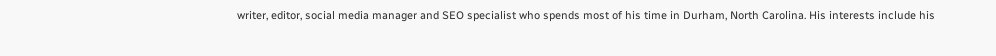writer, editor, social media manager and SEO specialist who spends most of his time in Durham, North Carolina. His interests include his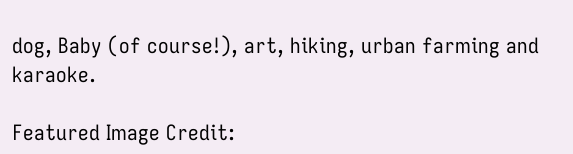dog, Baby (of course!), art, hiking, urban farming and karaoke.

Featured Image Credit: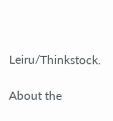Leiru/Thinkstock.

About the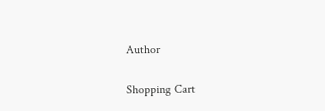Author

Shopping Cart